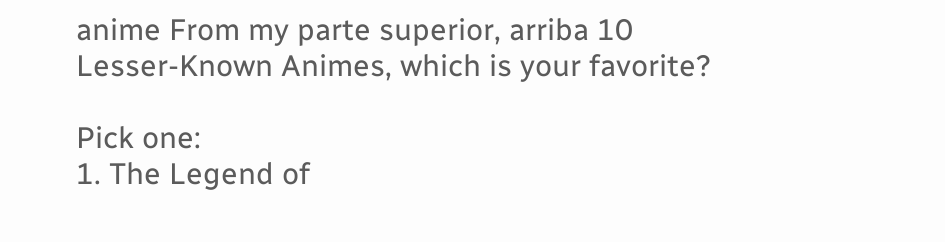anime From my parte superior, arriba 10 Lesser-Known Animes, which is your favorite?

Pick one:
1. The Legend of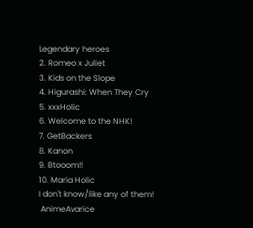Legendary heroes
2. Romeo x Juliet
3. Kids on the Slope
4. Higurashi: When They Cry
5. xxxHolic
6. Welcome to the NHK!
7. GetBackers
8. Kanon
9. Btooom!!
10. Maria Holic
I don't know/like any of them!
 AnimeAvarice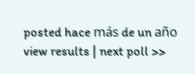posted hace más de un año
view results | next poll >>